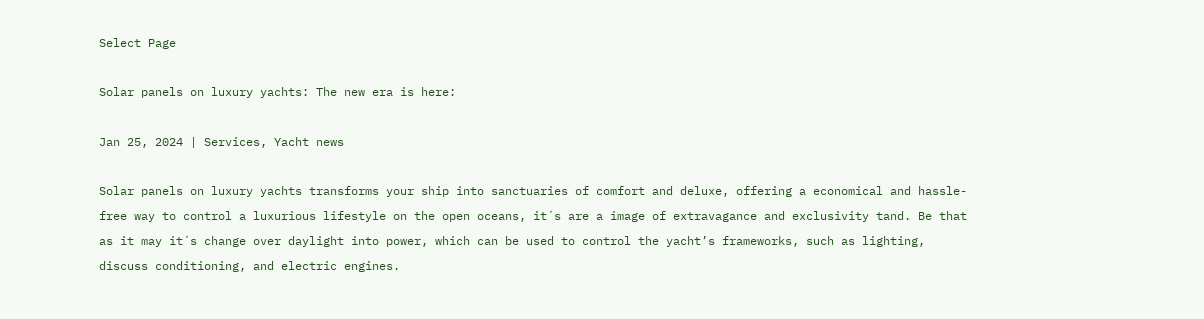Select Page

Solar panels on luxury yachts: The new era is here:

Jan 25, 2024 | Services, Yacht news

Solar panels on luxury yachts transforms your ship into sanctuaries of comfort and deluxe, offering a economical and hassle-free way to control a luxurious lifestyle on the open oceans, it´s are a image of extravagance and exclusivity tand. Be that as it may it´s change over daylight into power, which can be used to control the yacht’s frameworks, such as lighting, discuss conditioning, and electric engines.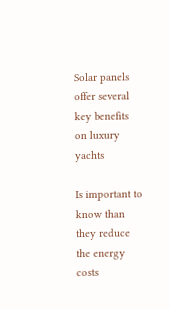Solar panels offer several key benefits on luxury yachts

Is important to know than they reduce the energy costs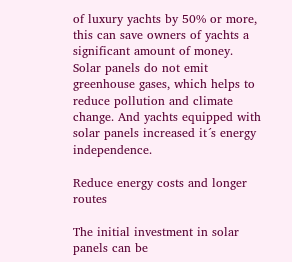of luxury yachts by 50% or more, this can save owners of yachts a significant amount of money. Solar panels do not emit greenhouse gases, which helps to reduce pollution and climate change. And yachts equipped with solar panels increased it´s energy independence.

Reduce energy costs and longer routes

The initial investment in solar panels can be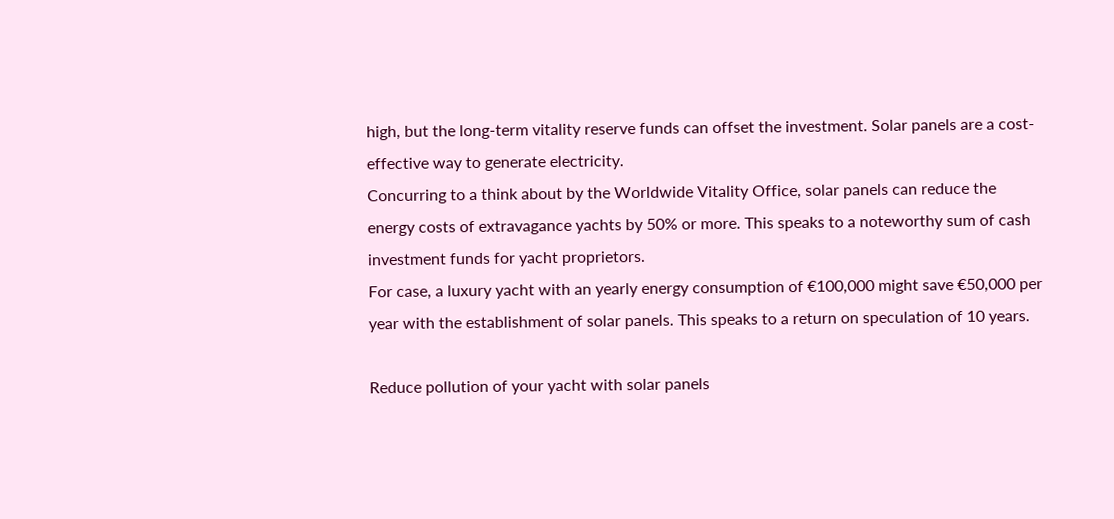high, but the long-term vitality reserve funds can offset the investment. Solar panels are a cost-effective way to generate electricity.
Concurring to a think about by the Worldwide Vitality Office, solar panels can reduce the energy costs of extravagance yachts by 50% or more. This speaks to a noteworthy sum of cash investment funds for yacht proprietors.
For case, a luxury yacht with an yearly energy consumption of €100,000 might save €50,000 per year with the establishment of solar panels. This speaks to a return on speculation of 10 years.

Reduce pollution of your yacht with solar panels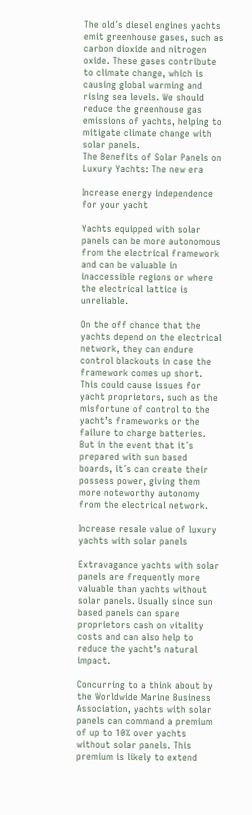The old´s diesel engines yachts emit greenhouse gases, such as carbon dioxide and nitrogen oxide. These gases contribute to climate change, which is causing global warming and rising sea levels. We should reduce the greenhouse gas emissions of yachts, helping to mitigate climate change with solar panels.
The Benefits of Solar Panels on Luxury Yachts: The new era

Increase energy independence for your yacht

Yachts equipped with solar panels can be more autonomous from the electrical framework and can be valuable in inaccessible regions or where the electrical lattice is unreliable.

On the off chance that the yachts depend on the electrical network, they can endure control blackouts in case the framework comes up short. This could cause issues for yacht proprietors, such as the misfortune of control to the yacht’s frameworks or the failure to charge batteries. But in the event that it´s prepared with sun based boards, it´s can create their possess power, giving them more noteworthy autonomy from the electrical network.

Increase resale value of luxury yachts with solar panels

Extravagance yachts with solar panels are frequently more valuable than yachts without solar panels. Usually since sun based panels can spare proprietors cash on vitality costs and can also help to reduce the yacht’s natural impact.

Concurring to a think about by the Worldwide Marine Business Association, yachts with solar panels can command a premium of up to 10% over yachts without solar panels. This premium is likely to extend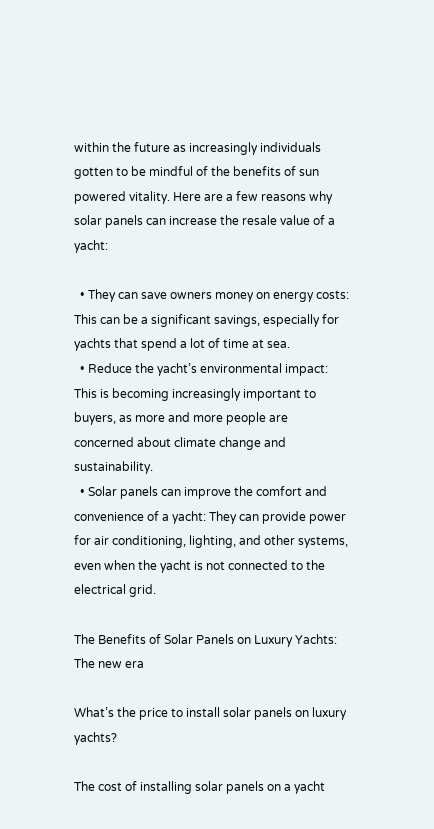within the future as increasingly individuals gotten to be mindful of the benefits of sun powered vitality. Here are a few reasons why solar panels can increase the resale value of a yacht:

  • They can save owners money on energy costs: This can be a significant savings, especially for yachts that spend a lot of time at sea.
  • Reduce the yacht’s environmental impact: This is becoming increasingly important to buyers, as more and more people are concerned about climate change and sustainability.
  • Solar panels can improve the comfort and convenience of a yacht: They can provide power for air conditioning, lighting, and other systems, even when the yacht is not connected to the electrical grid.

The Benefits of Solar Panels on Luxury Yachts: The new era

What’s the price to install solar panels on luxury yachts?

The cost of installing solar panels on a yacht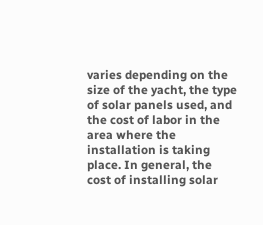varies depending on the size of the yacht, the type of solar panels used, and the cost of labor in the area where the installation is taking place. In general, the cost of installing solar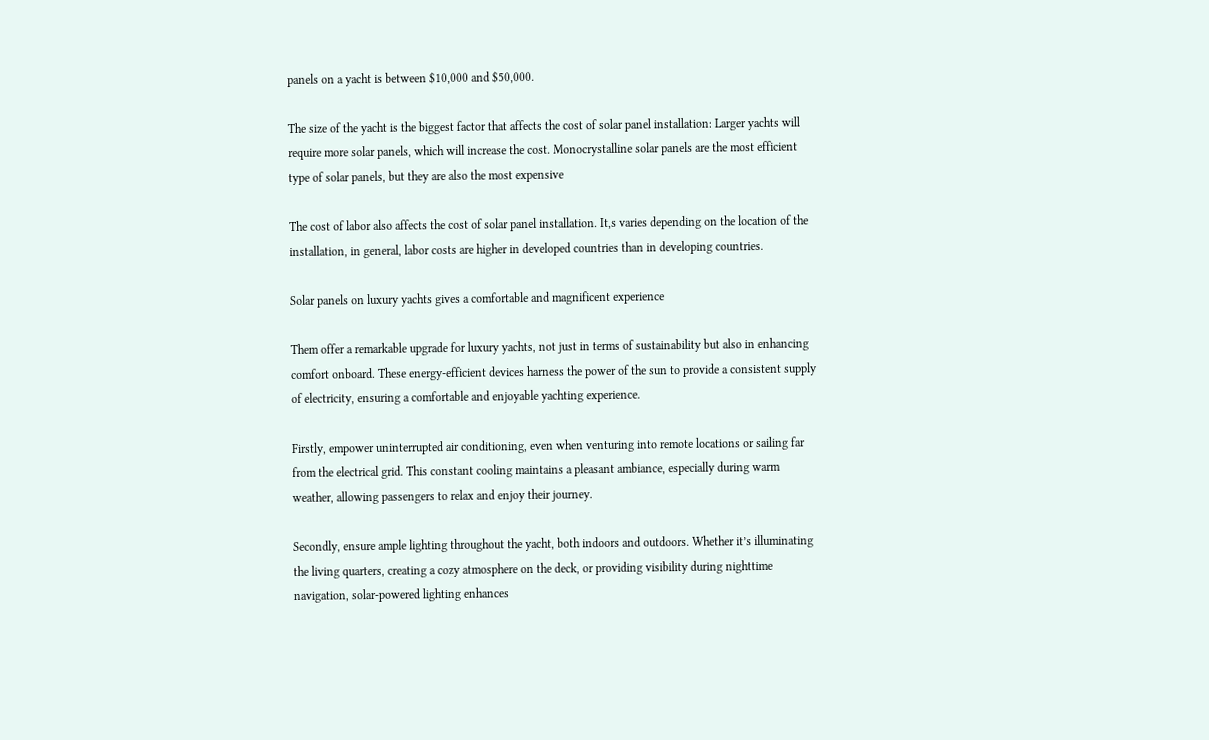panels on a yacht is between $10,000 and $50,000.

The size of the yacht is the biggest factor that affects the cost of solar panel installation: Larger yachts will require more solar panels, which will increase the cost. Monocrystalline solar panels are the most efficient type of solar panels, but they are also the most expensive

The cost of labor also affects the cost of solar panel installation. It,s varies depending on the location of the installation, in general, labor costs are higher in developed countries than in developing countries.

Solar panels on luxury yachts gives a comfortable and magnificent experience

Them offer a remarkable upgrade for luxury yachts, not just in terms of sustainability but also in enhancing comfort onboard. These energy-efficient devices harness the power of the sun to provide a consistent supply of electricity, ensuring a comfortable and enjoyable yachting experience.

Firstly, empower uninterrupted air conditioning, even when venturing into remote locations or sailing far from the electrical grid. This constant cooling maintains a pleasant ambiance, especially during warm weather, allowing passengers to relax and enjoy their journey.

Secondly, ensure ample lighting throughout the yacht, both indoors and outdoors. Whether it’s illuminating the living quarters, creating a cozy atmosphere on the deck, or providing visibility during nighttime navigation, solar-powered lighting enhances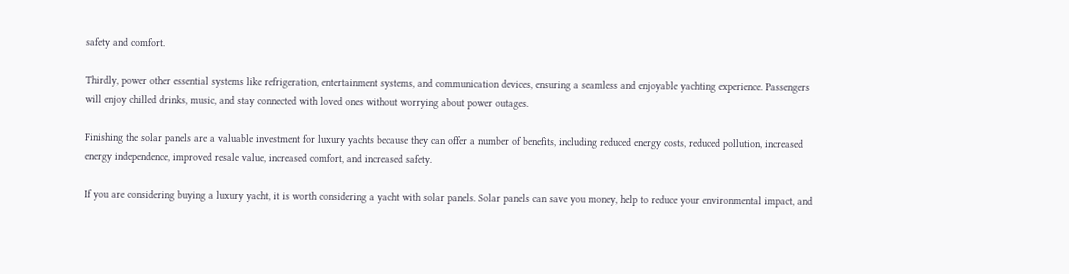safety and comfort.

Thirdly, power other essential systems like refrigeration, entertainment systems, and communication devices, ensuring a seamless and enjoyable yachting experience. Passengers will enjoy chilled drinks, music, and stay connected with loved ones without worrying about power outages.

Finishing the solar panels are a valuable investment for luxury yachts because they can offer a number of benefits, including reduced energy costs, reduced pollution, increased energy independence, improved resale value, increased comfort, and increased safety.

If you are considering buying a luxury yacht, it is worth considering a yacht with solar panels. Solar panels can save you money, help to reduce your environmental impact, and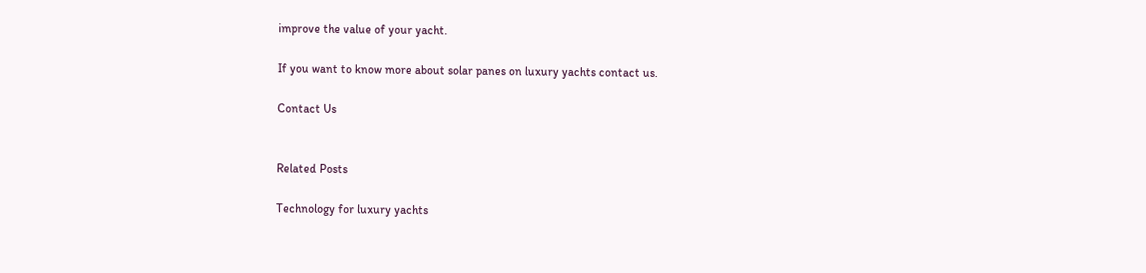improve the value of your yacht.

If you want to know more about solar panes on luxury yachts contact us.

Contact Us


Related Posts

Technology for luxury yachts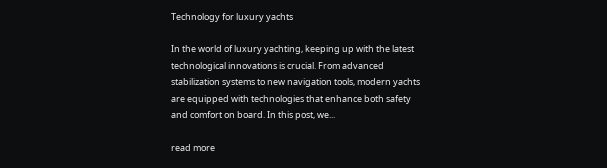Technology for luxury yachts

In the world of luxury yachting, keeping up with the latest technological innovations is crucial. From advanced stabilization systems to new navigation tools, modern yachts are equipped with technologies that enhance both safety and comfort on board. In this post, we...

read more